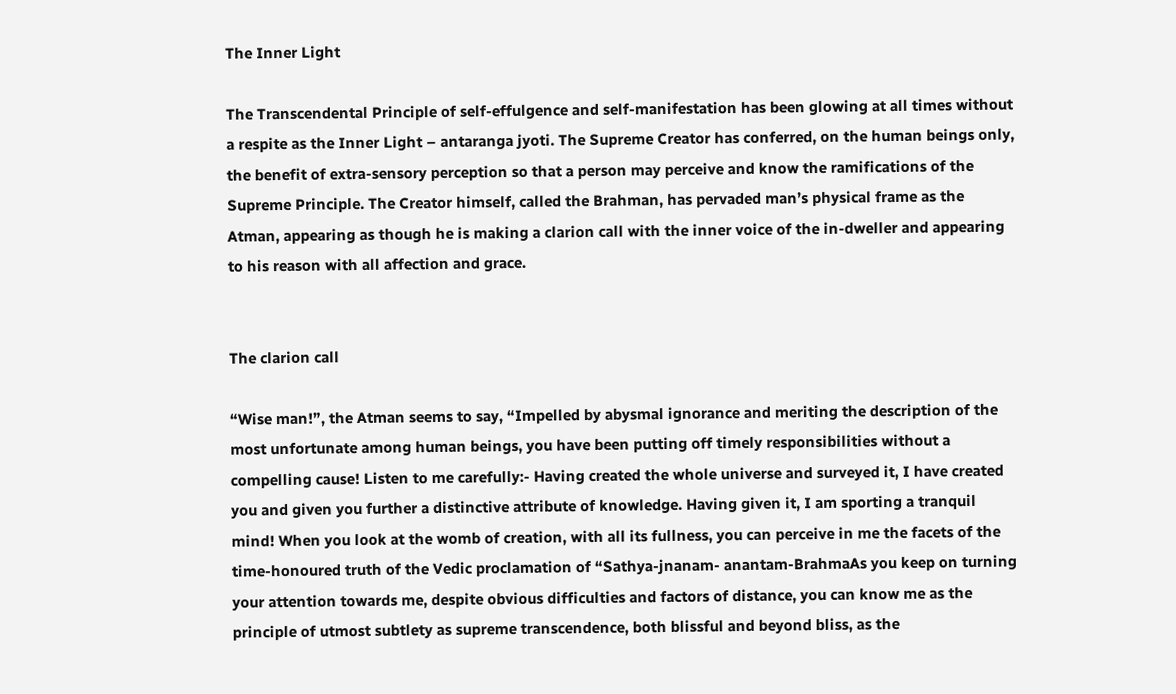The Inner Light

The Transcendental Principle of self-effulgence and self-manifestation has been glowing at all times without a respite as the Inner Light – antaranga jyoti. The Supreme Creator has conferred, on the human beings only, the benefit of extra-sensory perception so that a person may perceive and know the ramifications of the Supreme Principle. The Creator himself, called the Brahman, has pervaded man’s physical frame as the Atman, appearing as though he is making a clarion call with the inner voice of the in-dweller and appearing to his reason with all affection and grace.


The clarion call

“Wise man!”, the Atman seems to say, “Impelled by abysmal ignorance and meriting the description of the most unfortunate among human beings, you have been putting off timely responsibilities without a compelling cause! Listen to me carefully:- Having created the whole universe and surveyed it, I have created you and given you further a distinctive attribute of knowledge. Having given it, I am sporting a tranquil mind! When you look at the womb of creation, with all its fullness, you can perceive in me the facets of the time-honoured truth of the Vedic proclamation of “Sathya-jnanam- anantam-BrahmaAs you keep on turning your attention towards me, despite obvious difficulties and factors of distance, you can know me as the principle of utmost subtlety as supreme transcendence, both blissful and beyond bliss, as the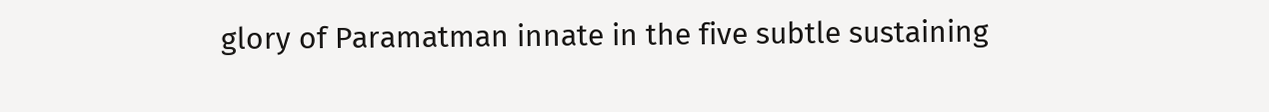glory of Paramatman innate in the five subtle sustaining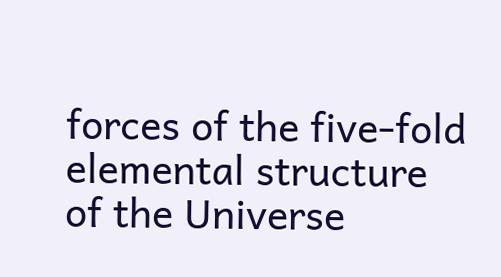forces of the five-fold elemental structure of the Universe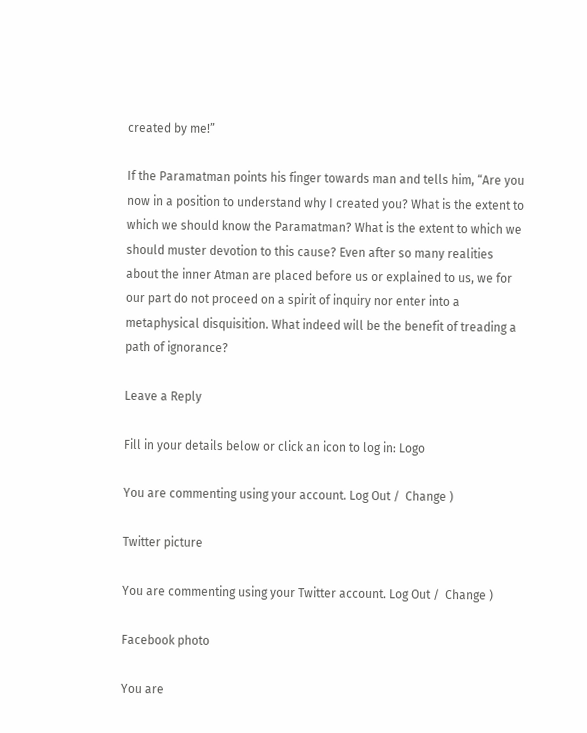created by me!”

If the Paramatman points his finger towards man and tells him, “Are you now in a position to understand why I created you? What is the extent to which we should know the Paramatman? What is the extent to which we should muster devotion to this cause? Even after so many realities about the inner Atman are placed before us or explained to us, we for our part do not proceed on a spirit of inquiry nor enter into a metaphysical disquisition. What indeed will be the benefit of treading a path of ignorance?

Leave a Reply

Fill in your details below or click an icon to log in: Logo

You are commenting using your account. Log Out /  Change )

Twitter picture

You are commenting using your Twitter account. Log Out /  Change )

Facebook photo

You are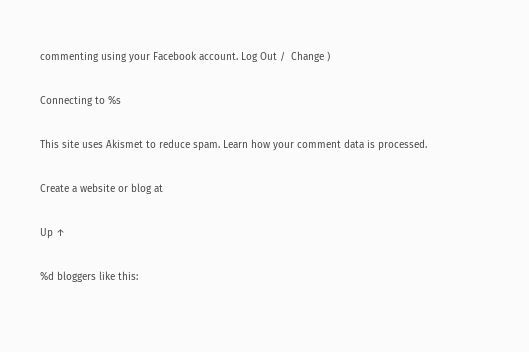commenting using your Facebook account. Log Out /  Change )

Connecting to %s

This site uses Akismet to reduce spam. Learn how your comment data is processed.

Create a website or blog at

Up ↑

%d bloggers like this: